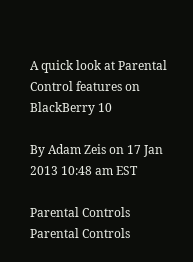A quick look at Parental Control features on BlackBerry 10

By Adam Zeis on 17 Jan 2013 10:48 am EST

Parental Controls Parental Controls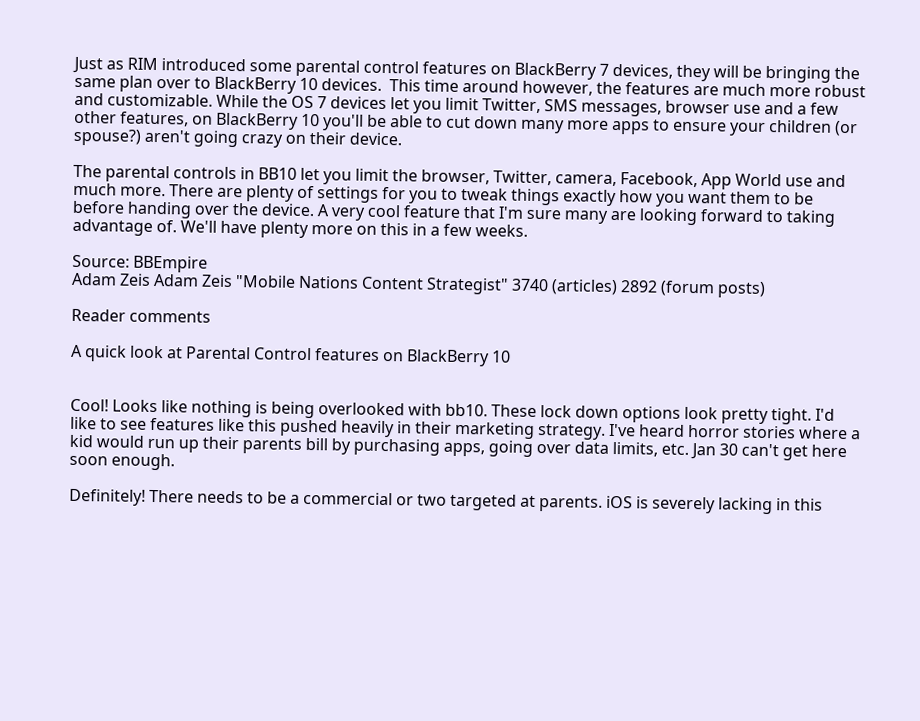Just as RIM introduced some parental control features on BlackBerry 7 devices, they will be bringing the same plan over to BlackBerry 10 devices.  This time around however, the features are much more robust and customizable. While the OS 7 devices let you limit Twitter, SMS messages, browser use and a few other features, on BlackBerry 10 you'll be able to cut down many more apps to ensure your children (or spouse?) aren't going crazy on their device.

The parental controls in BB10 let you limit the browser, Twitter, camera, Facebook, App World use and much more. There are plenty of settings for you to tweak things exactly how you want them to be before handing over the device. A very cool feature that I'm sure many are looking forward to taking advantage of. We'll have plenty more on this in a few weeks.

Source: BBEmpire
Adam Zeis Adam Zeis "Mobile Nations Content Strategist" 3740 (articles) 2892 (forum posts)

Reader comments

A quick look at Parental Control features on BlackBerry 10


Cool! Looks like nothing is being overlooked with bb10. These lock down options look pretty tight. I'd like to see features like this pushed heavily in their marketing strategy. I've heard horror stories where a kid would run up their parents bill by purchasing apps, going over data limits, etc. Jan 30 can't get here soon enough.

Definitely! There needs to be a commercial or two targeted at parents. iOS is severely lacking in this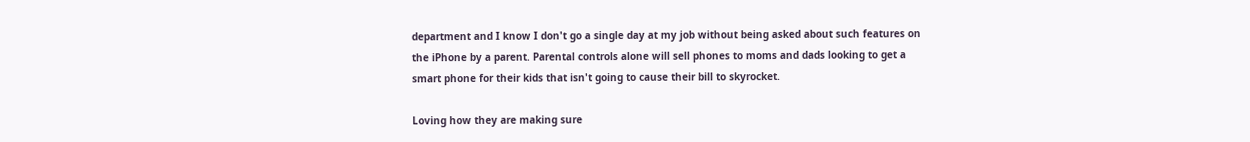department and I know I don't go a single day at my job without being asked about such features on the iPhone by a parent. Parental controls alone will sell phones to moms and dads looking to get a smart phone for their kids that isn't going to cause their bill to skyrocket.

Loving how they are making sure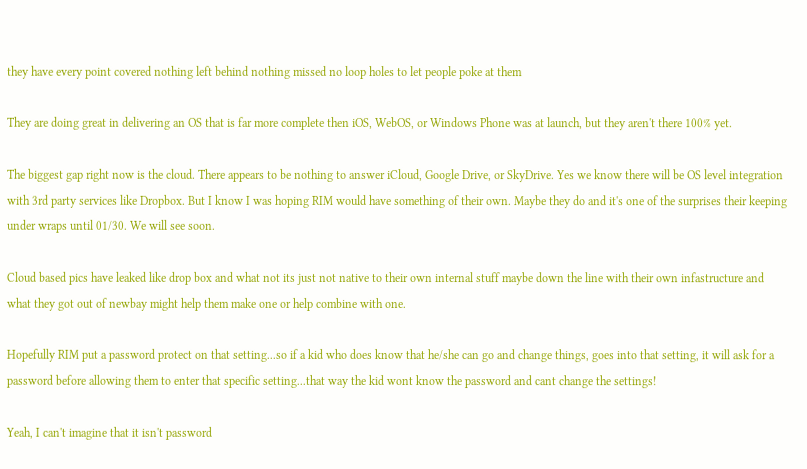they have every point covered nothing left behind nothing missed no loop holes to let people poke at them

They are doing great in delivering an OS that is far more complete then iOS, WebOS, or Windows Phone was at launch, but they aren't there 100% yet.

The biggest gap right now is the cloud. There appears to be nothing to answer iCloud, Google Drive, or SkyDrive. Yes we know there will be OS level integration with 3rd party services like Dropbox. But I know I was hoping RIM would have something of their own. Maybe they do and it's one of the surprises their keeping under wraps until 01/30. We will see soon.

Cloud based pics have leaked like drop box and what not its just not native to their own internal stuff maybe down the line with their own infastructure and what they got out of newbay might help them make one or help combine with one.

Hopefully RIM put a password protect on that setting...so if a kid who does know that he/she can go and change things, goes into that setting, it will ask for a password before allowing them to enter that specific setting...that way the kid wont know the password and cant change the settings!

Yeah, I can't imagine that it isn't password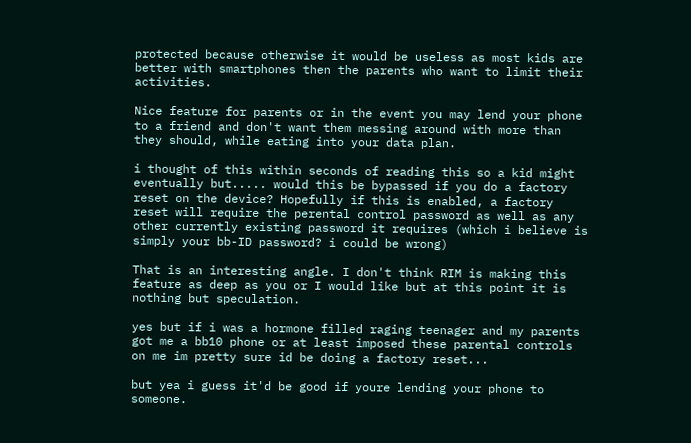protected because otherwise it would be useless as most kids are better with smartphones then the parents who want to limit their activities.

Nice feature for parents or in the event you may lend your phone to a friend and don't want them messing around with more than they should, while eating into your data plan.

i thought of this within seconds of reading this so a kid might eventually but..... would this be bypassed if you do a factory reset on the device? Hopefully if this is enabled, a factory reset will require the perental control password as well as any other currently existing password it requires (which i believe is simply your bb-ID password? i could be wrong)

That is an interesting angle. I don't think RIM is making this feature as deep as you or I would like but at this point it is nothing but speculation.

yes but if i was a hormone filled raging teenager and my parents got me a bb10 phone or at least imposed these parental controls on me im pretty sure id be doing a factory reset...

but yea i guess it'd be good if youre lending your phone to someone.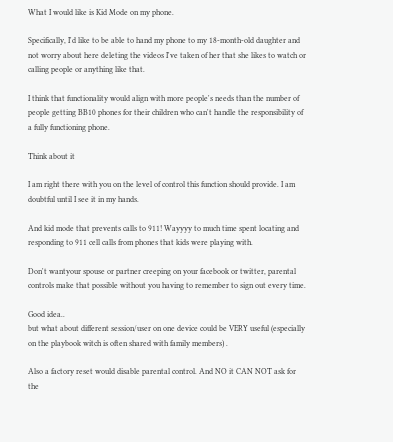What I would like is Kid Mode on my phone.

Specifically, I'd like to be able to hand my phone to my 18-month-old daughter and not worry about here deleting the videos I've taken of her that she likes to watch or calling people or anything like that.

I think that functionality would align with more people's needs than the number of people getting BB10 phones for their children who can't handle the responsibility of a fully functioning phone.

Think about it

I am right there with you on the level of control this function should provide. I am doubtful until I see it in my hands.

And kid mode that prevents calls to 911! Wayyyy to much time spent locating and responding to 911 cell calls from phones that kids were playing with.

Don't wantyour spouse or partner creeping on your facebook or twitter, parental controls make that possible without you having to remember to sign out every time.

Good idea..
but what about different session/user on one device could be VERY useful (especially on the playbook witch is often shared with family members) .

Also a factory reset would disable parental control. And NO it CAN NOT ask for the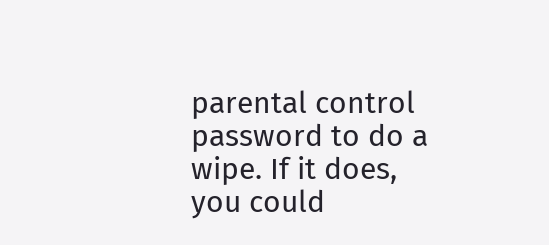parental control password to do a wipe. If it does, you could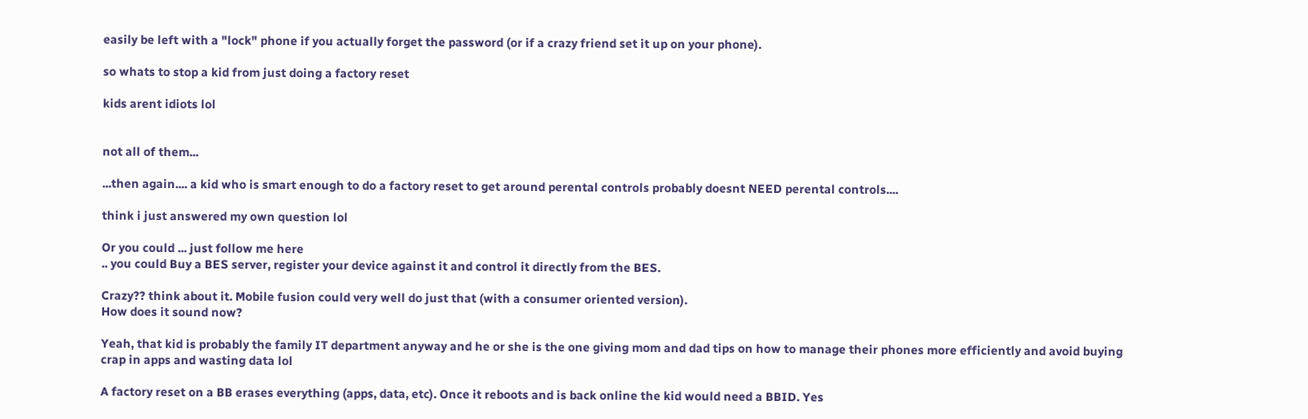easily be left with a "lock" phone if you actually forget the password (or if a crazy friend set it up on your phone).

so whats to stop a kid from just doing a factory reset

kids arent idiots lol


not all of them...

...then again.... a kid who is smart enough to do a factory reset to get around perental controls probably doesnt NEED perental controls....

think i just answered my own question lol

Or you could ... just follow me here
.. you could Buy a BES server, register your device against it and control it directly from the BES.

Crazy?? think about it. Mobile fusion could very well do just that (with a consumer oriented version).
How does it sound now?

Yeah, that kid is probably the family IT department anyway and he or she is the one giving mom and dad tips on how to manage their phones more efficiently and avoid buying crap in apps and wasting data lol

A factory reset on a BB erases everything (apps, data, etc). Once it reboots and is back online the kid would need a BBID. Yes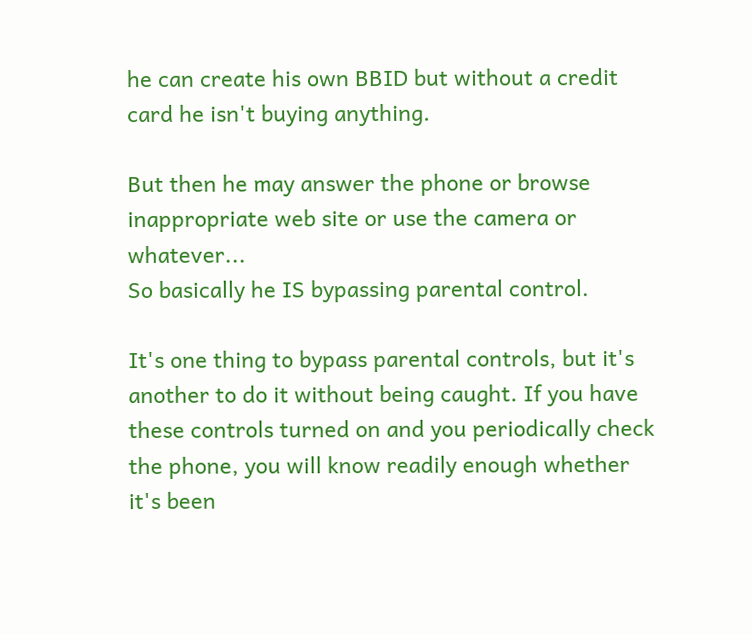he can create his own BBID but without a credit card he isn't buying anything.

But then he may answer the phone or browse inappropriate web site or use the camera or whatever...
So basically he IS bypassing parental control.

It's one thing to bypass parental controls, but it's another to do it without being caught. If you have these controls turned on and you periodically check the phone, you will know readily enough whether it's been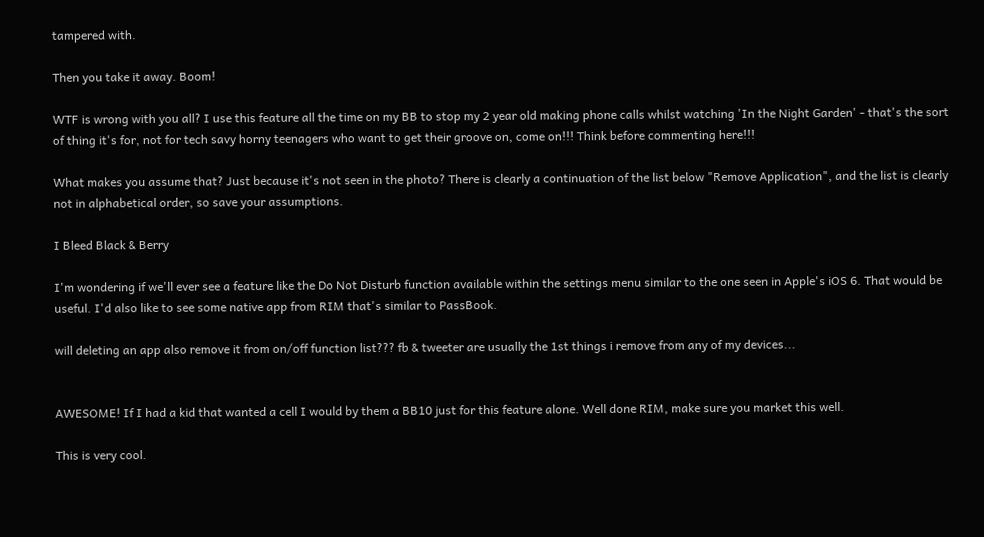tampered with.

Then you take it away. Boom!

WTF is wrong with you all? I use this feature all the time on my BB to stop my 2 year old making phone calls whilst watching 'In the Night Garden' - that's the sort of thing it's for, not for tech savy horny teenagers who want to get their groove on, come on!!! Think before commenting here!!!

What makes you assume that? Just because it's not seen in the photo? There is clearly a continuation of the list below "Remove Application", and the list is clearly not in alphabetical order, so save your assumptions.

I Bleed Black & Berry

I'm wondering if we'll ever see a feature like the Do Not Disturb function available within the settings menu similar to the one seen in Apple's iOS 6. That would be useful. I'd also like to see some native app from RIM that's similar to PassBook.

will deleting an app also remove it from on/off function list??? fb & tweeter are usually the 1st things i remove from any of my devices...


AWESOME! If I had a kid that wanted a cell I would by them a BB10 just for this feature alone. Well done RIM, make sure you market this well.

This is very cool.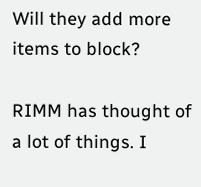Will they add more items to block?

RIMM has thought of a lot of things. I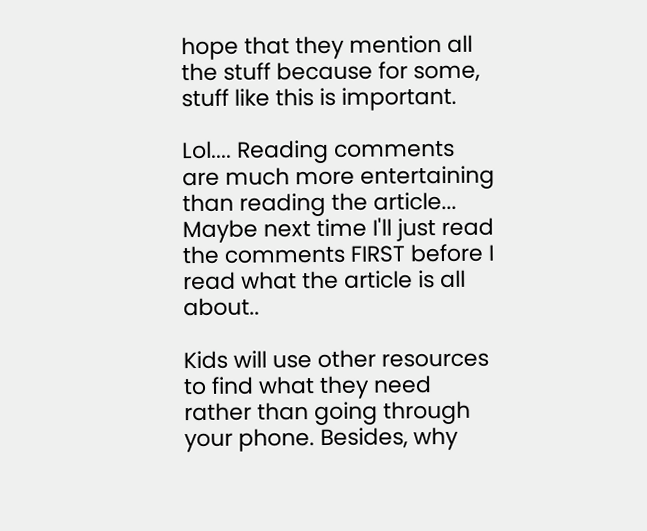hope that they mention all the stuff because for some, stuff like this is important.

Lol.... Reading comments are much more entertaining than reading the article...
Maybe next time I'll just read the comments FIRST before I read what the article is all about..

Kids will use other resources to find what they need rather than going through your phone. Besides, why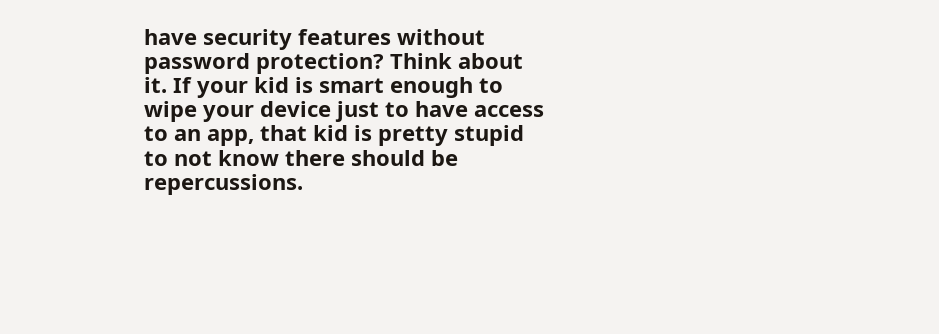have security features without password protection? Think about it. If your kid is smart enough to wipe your device just to have access to an app, that kid is pretty stupid to not know there should be repercussions.